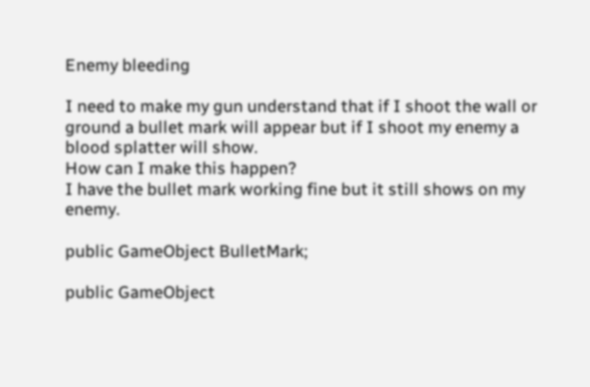Enemy bleeding

I need to make my gun understand that if I shoot the wall or ground a bullet mark will appear but if I shoot my enemy a blood splatter will show.
How can I make this happen?
I have the bullet mark working fine but it still shows on my enemy.

public GameObject BulletMark;

public GameObject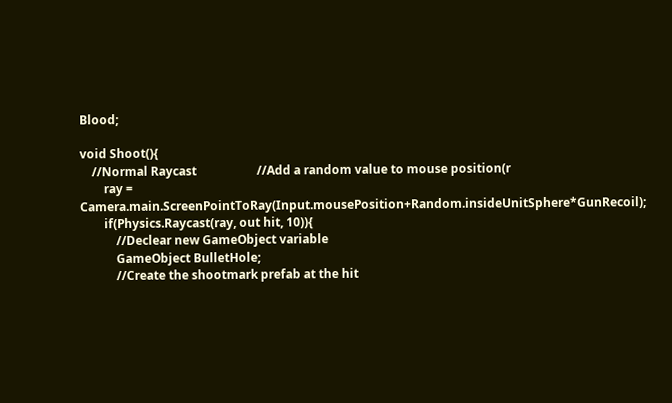Blood;

void Shoot(){
    //Normal Raycast                    //Add a random value to mouse position(r
        ray = Camera.main.ScreenPointToRay(Input.mousePosition+Random.insideUnitSphere*GunRecoil);
        if(Physics.Raycast(ray, out hit, 10)){
            //Declear new GameObject variable
            GameObject BulletHole;
            //Create the shootmark prefab at the hit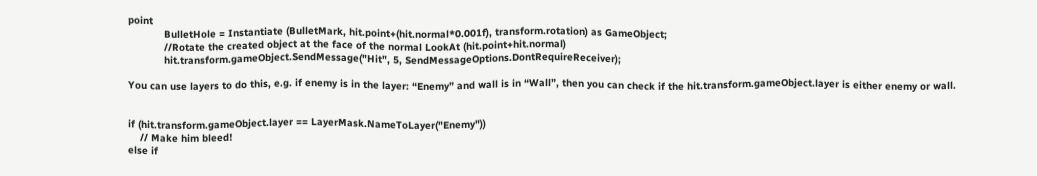point
            BulletHole = Instantiate (BulletMark, hit.point+(hit.normal*0.001f), transform.rotation) as GameObject;
            //Rotate the created object at the face of the normal LookAt (hit.point+hit.normal)
            hit.transform.gameObject.SendMessage("Hit", 5, SendMessageOptions.DontRequireReceiver);

You can use layers to do this, e.g. if enemy is in the layer: “Enemy” and wall is in “Wall”, then you can check if the hit.transform.gameObject.layer is either enemy or wall.


if (hit.transform.gameObject.layer == LayerMask.NameToLayer("Enemy"))
    // Make him bleed!
else if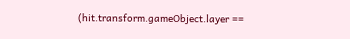(hit.transform.gameObject.layer ==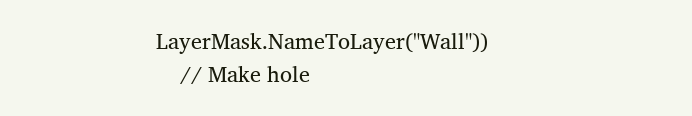LayerMask.NameToLayer("Wall"))
    // Make hole